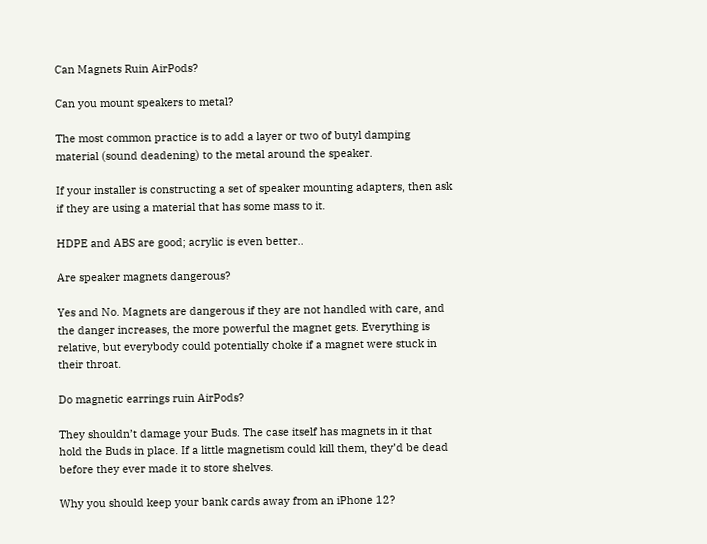Can Magnets Ruin AirPods?

Can you mount speakers to metal?

The most common practice is to add a layer or two of butyl damping material (sound deadening) to the metal around the speaker.

If your installer is constructing a set of speaker mounting adapters, then ask if they are using a material that has some mass to it.

HDPE and ABS are good; acrylic is even better..

Are speaker magnets dangerous?

Yes and No. Magnets are dangerous if they are not handled with care, and the danger increases, the more powerful the magnet gets. Everything is relative, but everybody could potentially choke if a magnet were stuck in their throat.

Do magnetic earrings ruin AirPods?

They shouldn’t damage your Buds. The case itself has magnets in it that hold the Buds in place. If a little magnetism could kill them, they’d be dead before they ever made it to store shelves.

Why you should keep your bank cards away from an iPhone 12?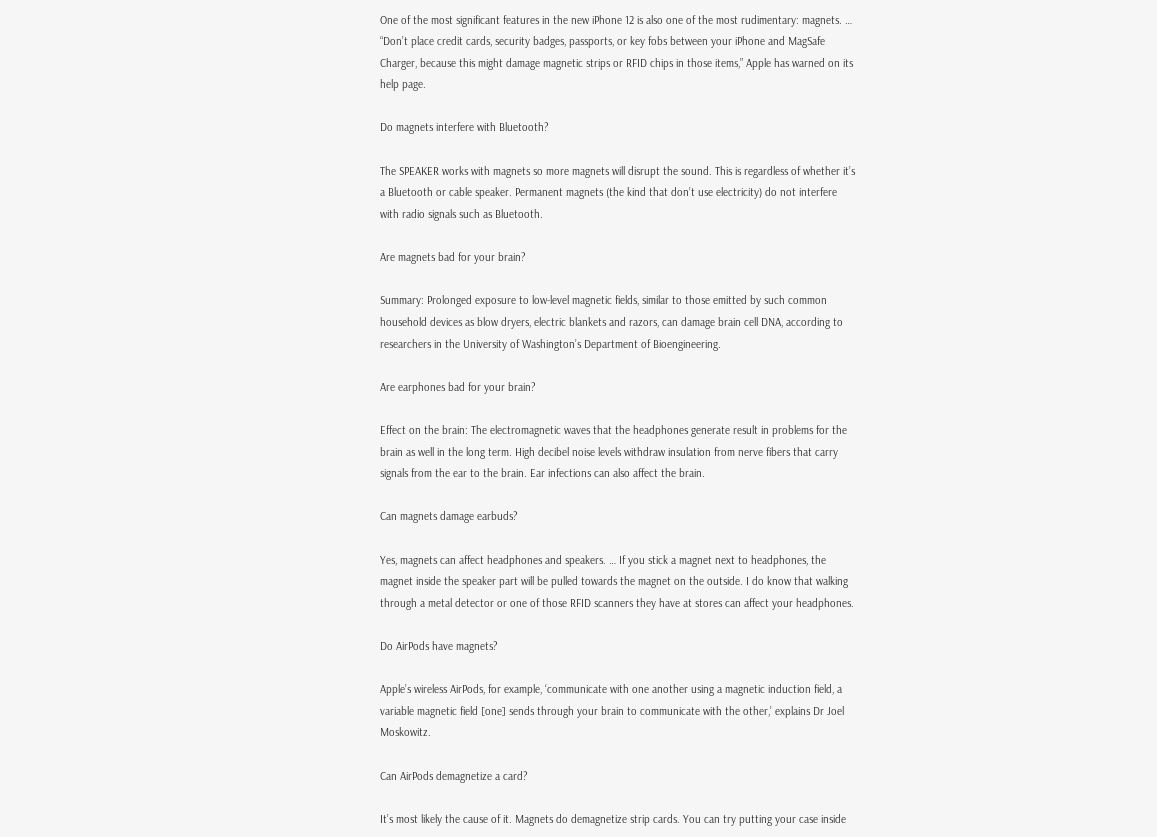One of the most significant features in the new iPhone 12 is also one of the most rudimentary: magnets. … “Don’t place credit cards, security badges, passports, or key fobs between your iPhone and MagSafe Charger, because this might damage magnetic strips or RFID chips in those items,” Apple has warned on its help page.

Do magnets interfere with Bluetooth?

The SPEAKER works with magnets so more magnets will disrupt the sound. This is regardless of whether it’s a Bluetooth or cable speaker. Permanent magnets (the kind that don’t use electricity) do not interfere with radio signals such as Bluetooth.

Are magnets bad for your brain?

Summary: Prolonged exposure to low-level magnetic fields, similar to those emitted by such common household devices as blow dryers, electric blankets and razors, can damage brain cell DNA, according to researchers in the University of Washington’s Department of Bioengineering.

Are earphones bad for your brain?

Effect on the brain: The electromagnetic waves that the headphones generate result in problems for the brain as well in the long term. High decibel noise levels withdraw insulation from nerve fibers that carry signals from the ear to the brain. Ear infections can also affect the brain.

Can magnets damage earbuds?

Yes, magnets can affect headphones and speakers. … If you stick a magnet next to headphones, the magnet inside the speaker part will be pulled towards the magnet on the outside. I do know that walking through a metal detector or one of those RFID scanners they have at stores can affect your headphones.

Do AirPods have magnets?

Apple’s wireless AirPods, for example, ‘communicate with one another using a magnetic induction field, a variable magnetic field [one] sends through your brain to communicate with the other,’ explains Dr Joel Moskowitz.

Can AirPods demagnetize a card?

It’s most likely the cause of it. Magnets do demagnetize strip cards. You can try putting your case inside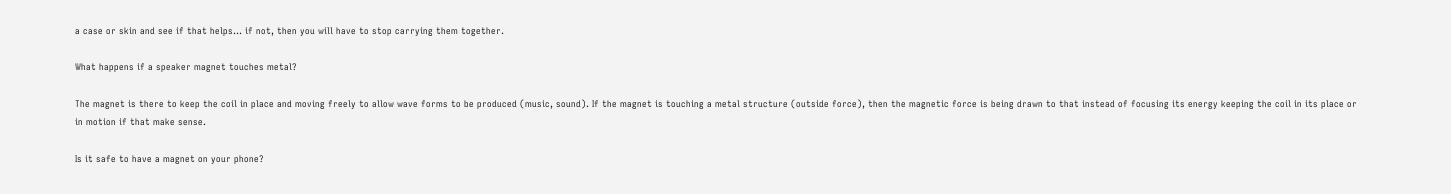a case or skin and see if that helps… if not, then you will have to stop carrying them together.

What happens if a speaker magnet touches metal?

The magnet is there to keep the coil in place and moving freely to allow wave forms to be produced (music, sound). If the magnet is touching a metal structure (outside force), then the magnetic force is being drawn to that instead of focusing its energy keeping the coil in its place or in motion if that make sense.

Is it safe to have a magnet on your phone?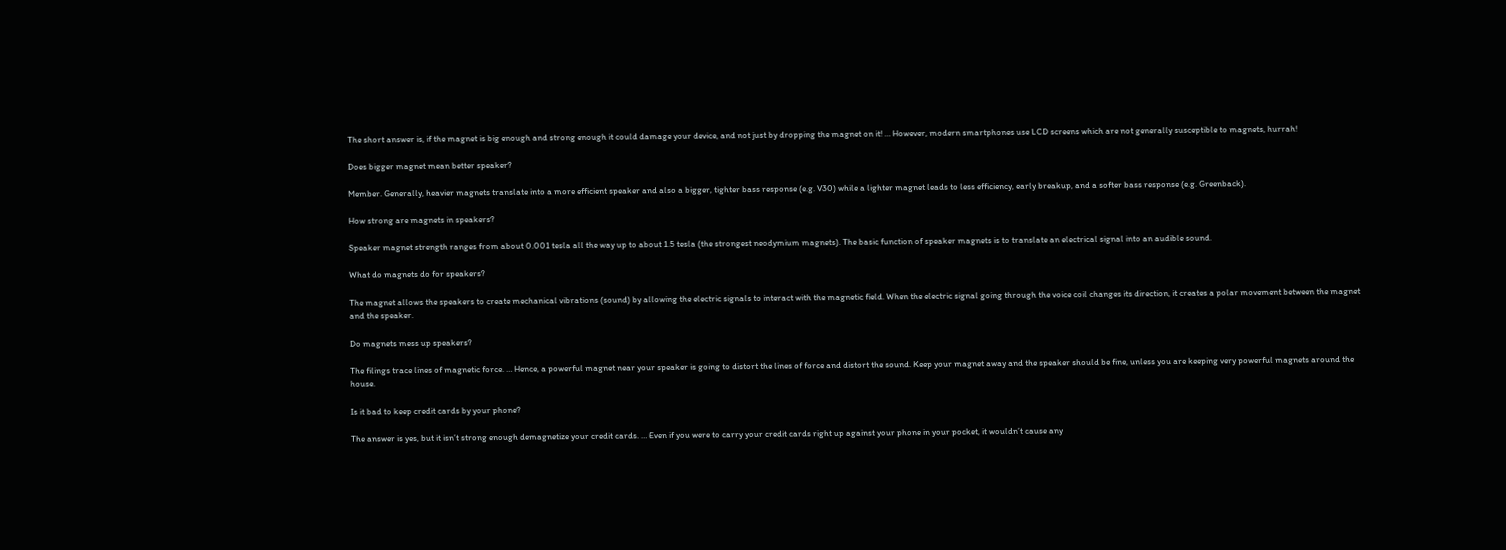The short answer is, if the magnet is big enough and strong enough it could damage your device, and not just by dropping the magnet on it! … However, modern smartphones use LCD screens which are not generally susceptible to magnets, hurrah!

Does bigger magnet mean better speaker?

Member. Generally, heavier magnets translate into a more efficient speaker and also a bigger, tighter bass response (e.g. V30) while a lighter magnet leads to less efficiency, early breakup, and a softer bass response (e.g. Greenback).

How strong are magnets in speakers?

Speaker magnet strength ranges from about 0.001 tesla all the way up to about 1.5 tesla (the strongest neodymium magnets). The basic function of speaker magnets is to translate an electrical signal into an audible sound.

What do magnets do for speakers?

The magnet allows the speakers to create mechanical vibrations (sound) by allowing the electric signals to interact with the magnetic field. When the electric signal going through the voice coil changes its direction, it creates a polar movement between the magnet and the speaker.

Do magnets mess up speakers?

The filings trace lines of magnetic force. … Hence, a powerful magnet near your speaker is going to distort the lines of force and distort the sound. Keep your magnet away and the speaker should be fine, unless you are keeping very powerful magnets around the house.

Is it bad to keep credit cards by your phone?

The answer is yes, but it isn’t strong enough demagnetize your credit cards. … Even if you were to carry your credit cards right up against your phone in your pocket, it wouldn’t cause any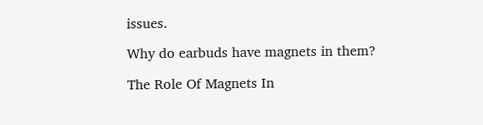issues.

Why do earbuds have magnets in them?

The Role Of Magnets In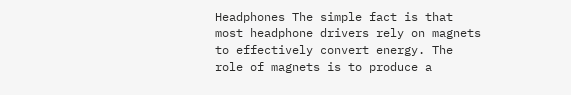Headphones The simple fact is that most headphone drivers rely on magnets to effectively convert energy. The role of magnets is to produce a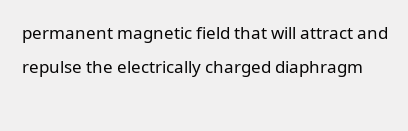permanent magnetic field that will attract and repulse the electrically charged diaphragm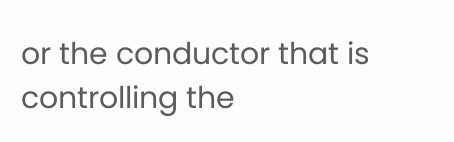or the conductor that is controlling the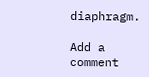diaphragm.

Add a comment